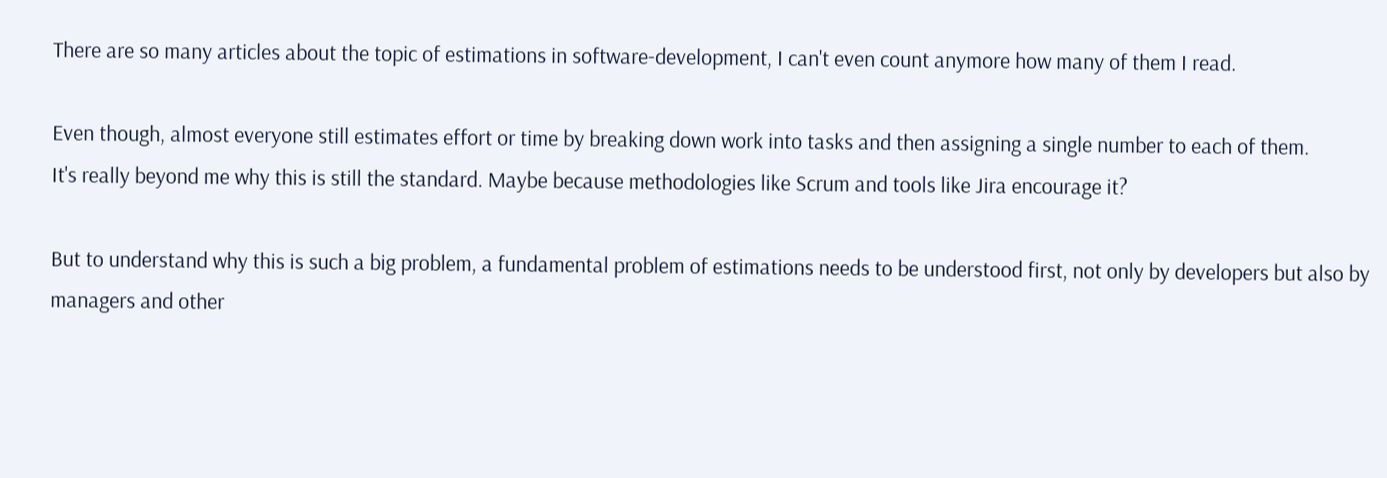There are so many articles about the topic of estimations in software-development, I can't even count anymore how many of them I read.

Even though, almost everyone still estimates effort or time by breaking down work into tasks and then assigning a single number to each of them.
It's really beyond me why this is still the standard. Maybe because methodologies like Scrum and tools like Jira encourage it?

But to understand why this is such a big problem, a fundamental problem of estimations needs to be understood first, not only by developers but also by managers and other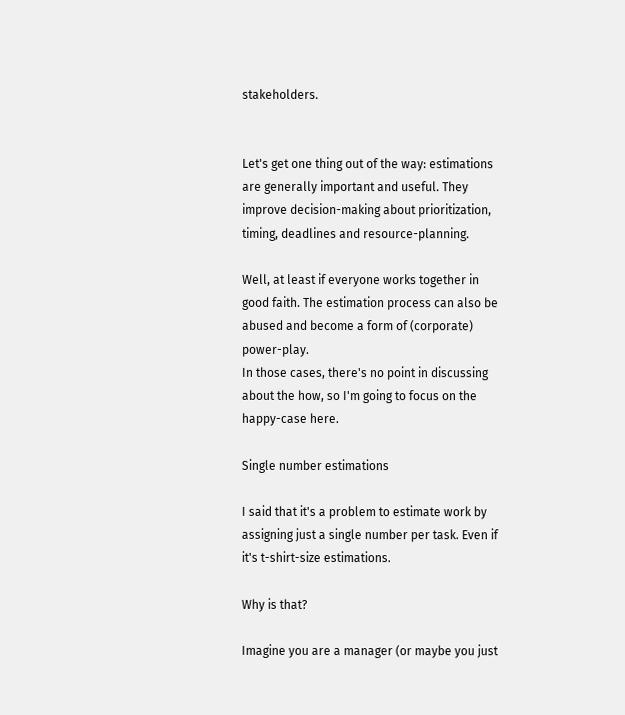stakeholders.


Let's get one thing out of the way: estimations are generally important and useful. They improve decision-making about prioritization, timing, deadlines and resource-planning.

Well, at least if everyone works together in good faith. The estimation process can also be abused and become a form of (corporate) power-play.
In those cases, there's no point in discussing about the how, so I'm going to focus on the happy-case here.

Single number estimations

I said that it's a problem to estimate work by assigning just a single number per task. Even if it's t-shirt-size estimations.

Why is that?

Imagine you are a manager (or maybe you just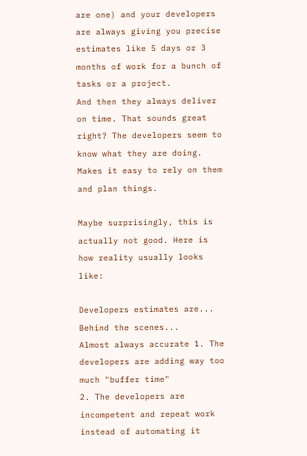are one) and your developers are always giving you precise estimates like 5 days or 3 months of work for a bunch of tasks or a project.
And then they always deliver on time. That sounds great right? The developers seem to know what they are doing. Makes it easy to rely on them and plan things.

Maybe surprisingly, this is actually not good. Here is how reality usually looks like:

Developers estimates are... Behind the scenes...
Almost always accurate 1. The developers are adding way too much "buffer time"
2. The developers are incompetent and repeat work instead of automating it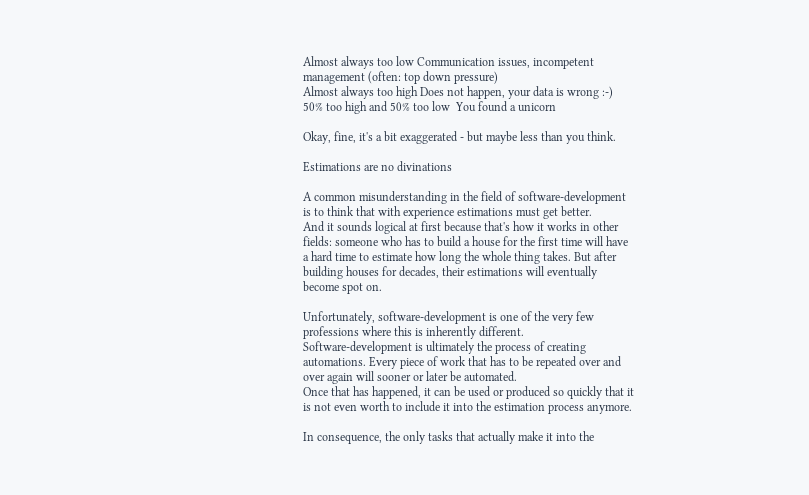Almost always too low Communication issues, incompetent management (often: top down pressure)
Almost always too high Does not happen, your data is wrong :-)
50% too high and 50% too low  You found a unicorn

Okay, fine, it's a bit exaggerated - but maybe less than you think.

Estimations are no divinations

A common misunderstanding in the field of software-development is to think that with experience estimations must get better.
And it sounds logical at first because that's how it works in other fields: someone who has to build a house for the first time will have a hard time to estimate how long the whole thing takes. But after building houses for decades, their estimations will eventually become spot on.

Unfortunately, software-development is one of the very few professions where this is inherently different.
Software-development is ultimately the process of creating automations. Every piece of work that has to be repeated over and over again will sooner or later be automated.
Once that has happened, it can be used or produced so quickly that it is not even worth to include it into the estimation process anymore.

In consequence, the only tasks that actually make it into the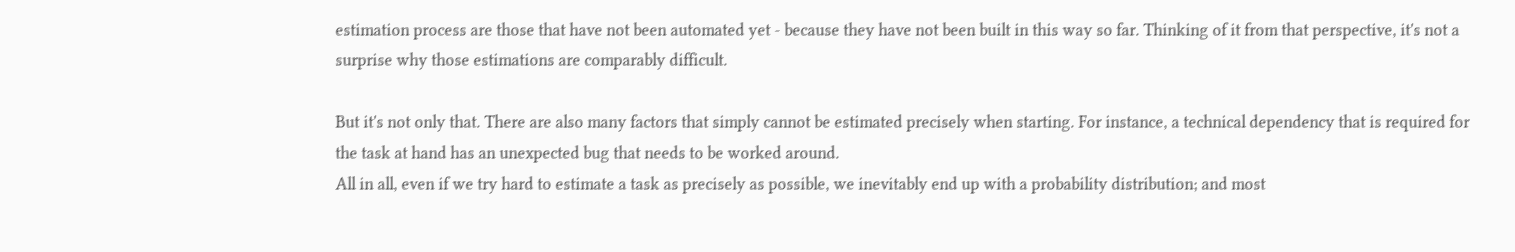estimation process are those that have not been automated yet - because they have not been built in this way so far. Thinking of it from that perspective, it's not a surprise why those estimations are comparably difficult.

But it's not only that. There are also many factors that simply cannot be estimated precisely when starting. For instance, a technical dependency that is required for the task at hand has an unexpected bug that needs to be worked around.
All in all, even if we try hard to estimate a task as precisely as possible, we inevitably end up with a probability distribution; and most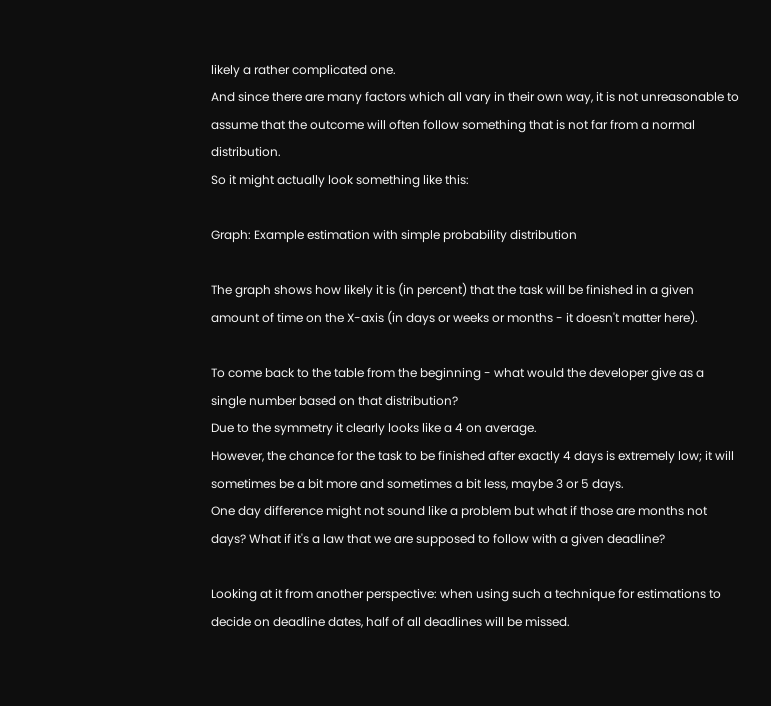likely a rather complicated one.
And since there are many factors which all vary in their own way, it is not unreasonable to assume that the outcome will often follow something that is not far from a normal distribution.
So it might actually look something like this:

Graph: Example estimation with simple probability distribution

The graph shows how likely it is (in percent) that the task will be finished in a given amount of time on the X-axis (in days or weeks or months - it doesn't matter here).

To come back to the table from the beginning - what would the developer give as a single number based on that distribution?
Due to the symmetry it clearly looks like a 4 on average.
However, the chance for the task to be finished after exactly 4 days is extremely low; it will sometimes be a bit more and sometimes a bit less, maybe 3 or 5 days.
One day difference might not sound like a problem but what if those are months not days? What if it's a law that we are supposed to follow with a given deadline?

Looking at it from another perspective: when using such a technique for estimations to decide on deadline dates, half of all deadlines will be missed.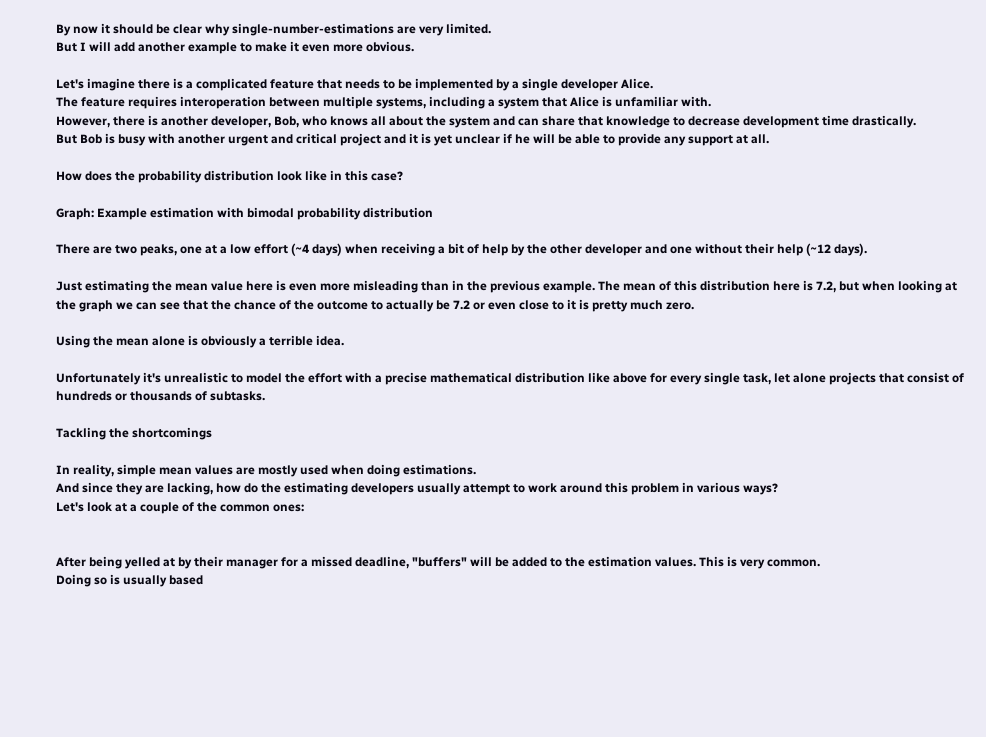By now it should be clear why single-number-estimations are very limited.
But I will add another example to make it even more obvious.

Let's imagine there is a complicated feature that needs to be implemented by a single developer Alice.
The feature requires interoperation between multiple systems, including a system that Alice is unfamiliar with.
However, there is another developer, Bob, who knows all about the system and can share that knowledge to decrease development time drastically.
But Bob is busy with another urgent and critical project and it is yet unclear if he will be able to provide any support at all.

How does the probability distribution look like in this case?

Graph: Example estimation with bimodal probability distribution

There are two peaks, one at a low effort (~4 days) when receiving a bit of help by the other developer and one without their help (~12 days).

Just estimating the mean value here is even more misleading than in the previous example. The mean of this distribution here is 7.2, but when looking at the graph we can see that the chance of the outcome to actually be 7.2 or even close to it is pretty much zero.

Using the mean alone is obviously a terrible idea.

Unfortunately it's unrealistic to model the effort with a precise mathematical distribution like above for every single task, let alone projects that consist of hundreds or thousands of subtasks.

Tackling the shortcomings

In reality, simple mean values are mostly used when doing estimations.
And since they are lacking, how do the estimating developers usually attempt to work around this problem in various ways?
Let's look at a couple of the common ones:


After being yelled at by their manager for a missed deadline, "buffers" will be added to the estimation values. This is very common.
Doing so is usually based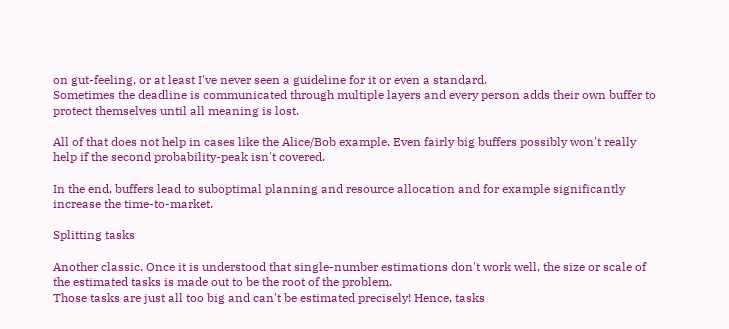on gut-feeling, or at least I've never seen a guideline for it or even a standard.
Sometimes the deadline is communicated through multiple layers and every person adds their own buffer to protect themselves until all meaning is lost.

All of that does not help in cases like the Alice/Bob example. Even fairly big buffers possibly won't really help if the second probability-peak isn't covered.

In the end, buffers lead to suboptimal planning and resource allocation and for example significantly increase the time-to-market.

Splitting tasks

Another classic. Once it is understood that single-number estimations don't work well, the size or scale of the estimated tasks is made out to be the root of the problem.
Those tasks are just all too big and can't be estimated precisely! Hence, tasks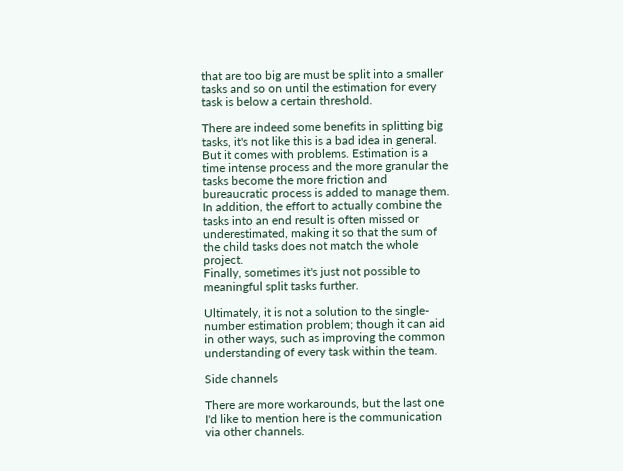that are too big are must be split into a smaller tasks and so on until the estimation for every task is below a certain threshold.

There are indeed some benefits in splitting big tasks, it's not like this is a bad idea in general. But it comes with problems. Estimation is a time intense process and the more granular the tasks become the more friction and bureaucratic process is added to manage them.
In addition, the effort to actually combine the tasks into an end result is often missed or underestimated, making it so that the sum of the child tasks does not match the whole project.
Finally, sometimes it's just not possible to meaningful split tasks further.

Ultimately, it is not a solution to the single-number estimation problem; though it can aid in other ways, such as improving the common understanding of every task within the team.

Side channels

There are more workarounds, but the last one I'd like to mention here is the communication via other channels.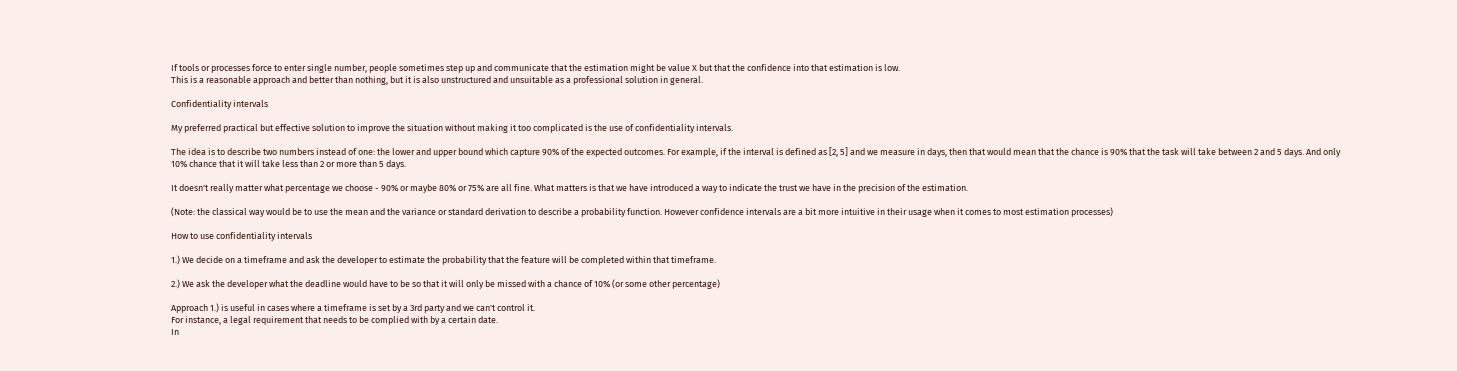If tools or processes force to enter single number, people sometimes step up and communicate that the estimation might be value X but that the confidence into that estimation is low.
This is a reasonable approach and better than nothing, but it is also unstructured and unsuitable as a professional solution in general.

Confidentiality intervals

My preferred practical but effective solution to improve the situation without making it too complicated is the use of confidentiality intervals.

The idea is to describe two numbers instead of one: the lower and upper bound which capture 90% of the expected outcomes. For example, if the interval is defined as [2, 5] and we measure in days, then that would mean that the chance is 90% that the task will take between 2 and 5 days. And only 10% chance that it will take less than 2 or more than 5 days.

It doesn't really matter what percentage we choose - 90% or maybe 80% or 75% are all fine. What matters is that we have introduced a way to indicate the trust we have in the precision of the estimation.

(Note: the classical way would be to use the mean and the variance or standard derivation to describe a probability function. However confidence intervals are a bit more intuitive in their usage when it comes to most estimation processes)

How to use confidentiality intervals

1.) We decide on a timeframe and ask the developer to estimate the probability that the feature will be completed within that timeframe.

2.) We ask the developer what the deadline would have to be so that it will only be missed with a chance of 10% (or some other percentage)

Approach 1.) is useful in cases where a timeframe is set by a 3rd party and we can't control it.
For instance, a legal requirement that needs to be complied with by a certain date.
In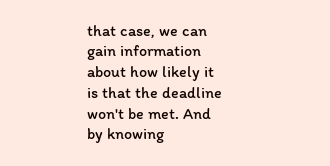that case, we can gain information about how likely it is that the deadline won't be met. And by knowing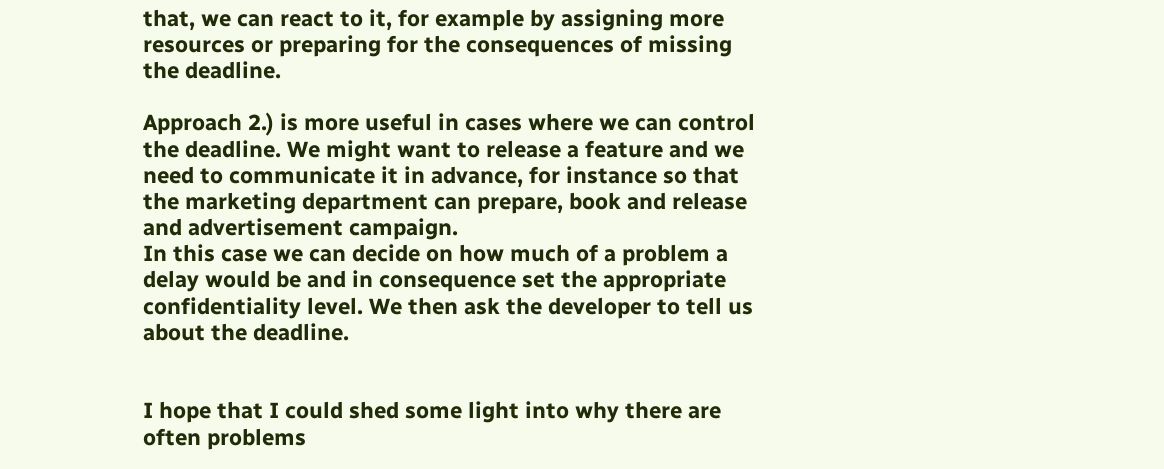that, we can react to it, for example by assigning more resources or preparing for the consequences of missing the deadline.

Approach 2.) is more useful in cases where we can control the deadline. We might want to release a feature and we need to communicate it in advance, for instance so that the marketing department can prepare, book and release and advertisement campaign.
In this case we can decide on how much of a problem a delay would be and in consequence set the appropriate confidentiality level. We then ask the developer to tell us about the deadline.


I hope that I could shed some light into why there are often problems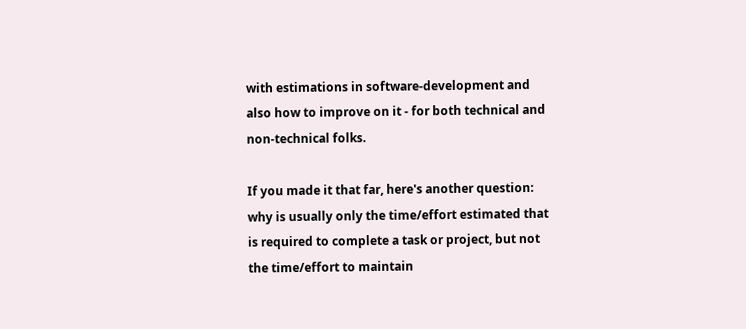with estimations in software-development and also how to improve on it - for both technical and non-technical folks.

If you made it that far, here's another question: why is usually only the time/effort estimated that is required to complete a task or project, but not the time/effort to maintain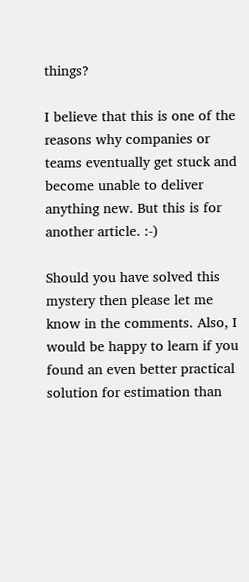things?

I believe that this is one of the reasons why companies or teams eventually get stuck and become unable to deliver anything new. But this is for another article. :-)

Should you have solved this mystery then please let me know in the comments. Also, I would be happy to learn if you found an even better practical solution for estimation than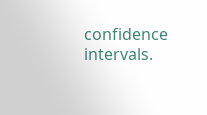confidence intervals.